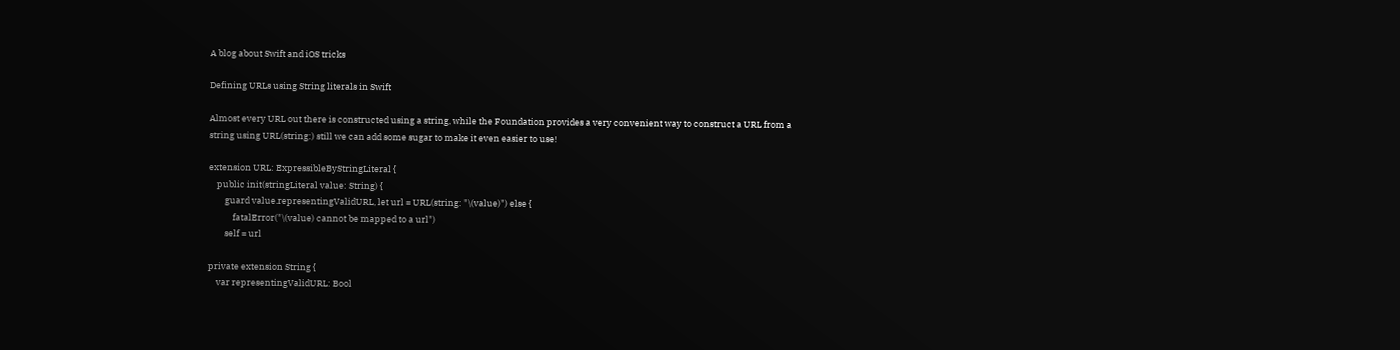A blog about Swift and iOS tricks

Defining URLs using String literals in Swift

Almost every URL out there is constructed using a string, while the Foundation provides a very convenient way to construct a URL from a string using URL(string:) still we can add some sugar to make it even easier to use!

extension URL: ExpressibleByStringLiteral {
    public init(stringLiteral value: String) {
        guard value.representingValidURL, let url = URL(string: "\(value)") else {
            fatalError("\(value) cannot be mapped to a url")
        self = url

private extension String {
    var representingValidURL: Bool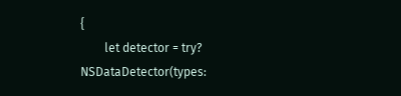{
        let detector = try? NSDataDetector(types: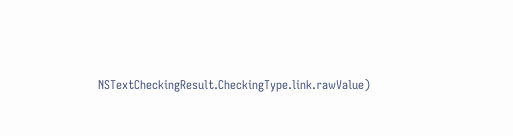NSTextCheckingResult.CheckingType.link.rawValue)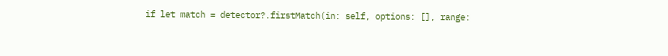if let match = detector?.firstMatch(in: self, options: [], range: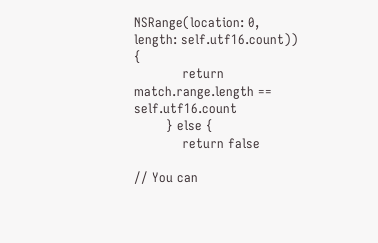NSRange(location: 0, length: self.utf16.count)) {
            return match.range.length == self.utf16.count
        } else {
            return false

// You can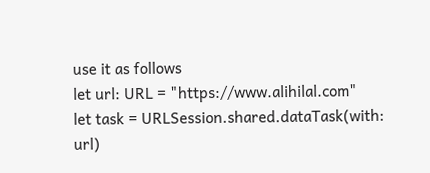use it as follows
let url: URL = "https://www.alihilal.com"
let task = URLSession.shared.dataTask(with: url)